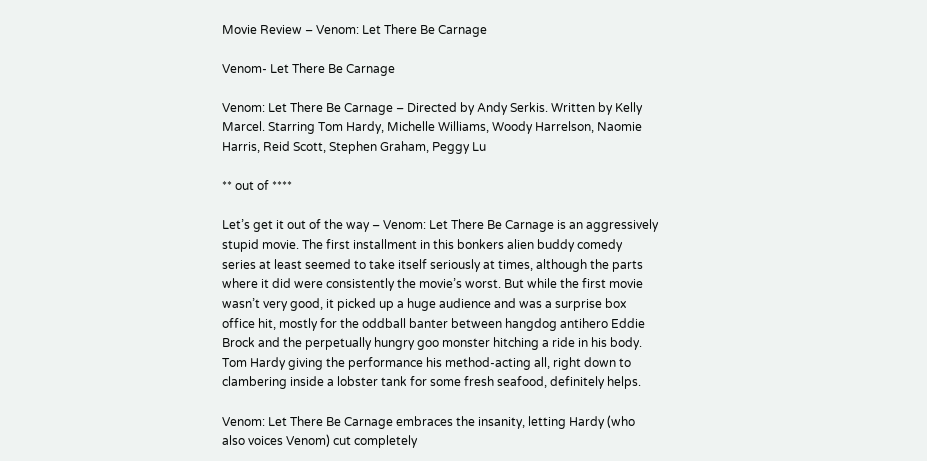Movie Review – Venom: Let There Be Carnage

Venom- Let There Be Carnage

Venom: Let There Be Carnage – Directed by Andy Serkis. Written by Kelly Marcel. Starring Tom Hardy, Michelle Williams, Woody Harrelson, Naomie Harris, Reid Scott, Stephen Graham, Peggy Lu

** out of ****

Let’s get it out of the way – Venom: Let There Be Carnage is an aggressively stupid movie. The first installment in this bonkers alien buddy comedy series at least seemed to take itself seriously at times, although the parts where it did were consistently the movie’s worst. But while the first movie wasn’t very good, it picked up a huge audience and was a surprise box office hit, mostly for the oddball banter between hangdog antihero Eddie Brock and the perpetually hungry goo monster hitching a ride in his body. Tom Hardy giving the performance his method-acting all, right down to clambering inside a lobster tank for some fresh seafood, definitely helps.

Venom: Let There Be Carnage embraces the insanity, letting Hardy (who also voices Venom) cut completely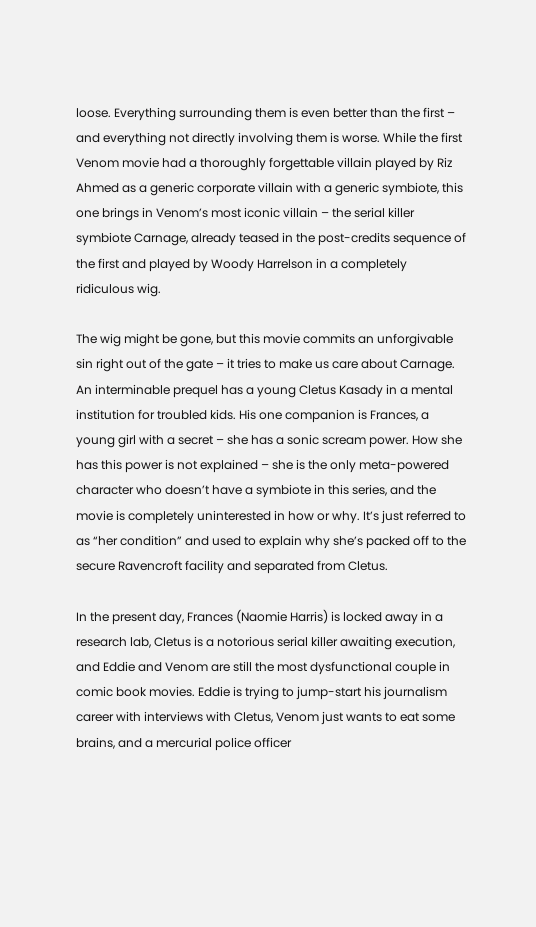loose. Everything surrounding them is even better than the first – and everything not directly involving them is worse. While the first Venom movie had a thoroughly forgettable villain played by Riz Ahmed as a generic corporate villain with a generic symbiote, this one brings in Venom’s most iconic villain – the serial killer symbiote Carnage, already teased in the post-credits sequence of the first and played by Woody Harrelson in a completely ridiculous wig.

The wig might be gone, but this movie commits an unforgivable sin right out of the gate – it tries to make us care about Carnage. An interminable prequel has a young Cletus Kasady in a mental institution for troubled kids. His one companion is Frances, a young girl with a secret – she has a sonic scream power. How she has this power is not explained – she is the only meta-powered character who doesn’t have a symbiote in this series, and the movie is completely uninterested in how or why. It’s just referred to as “her condition” and used to explain why she’s packed off to the secure Ravencroft facility and separated from Cletus.

In the present day, Frances (Naomie Harris) is locked away in a research lab, Cletus is a notorious serial killer awaiting execution, and Eddie and Venom are still the most dysfunctional couple in comic book movies. Eddie is trying to jump-start his journalism career with interviews with Cletus, Venom just wants to eat some brains, and a mercurial police officer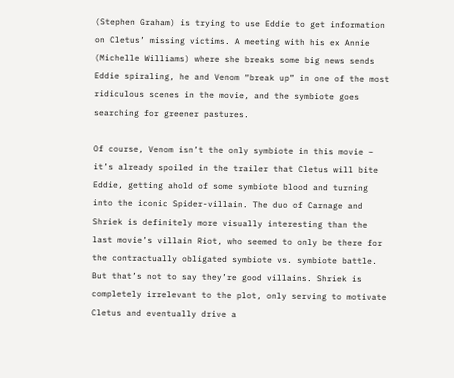(Stephen Graham) is trying to use Eddie to get information on Cletus’ missing victims. A meeting with his ex Annie (Michelle Williams) where she breaks some big news sends Eddie spiraling, he and Venom “break up” in one of the most ridiculous scenes in the movie, and the symbiote goes searching for greener pastures.

Of course, Venom isn’t the only symbiote in this movie – it’s already spoiled in the trailer that Cletus will bite Eddie, getting ahold of some symbiote blood and turning into the iconic Spider-villain. The duo of Carnage and Shriek is definitely more visually interesting than the last movie’s villain Riot, who seemed to only be there for the contractually obligated symbiote vs. symbiote battle. But that’s not to say they’re good villains. Shriek is completely irrelevant to the plot, only serving to motivate Cletus and eventually drive a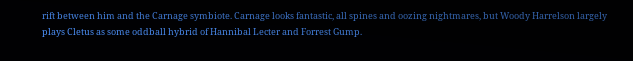rift between him and the Carnage symbiote. Carnage looks fantastic, all spines and oozing nightmares, but Woody Harrelson largely plays Cletus as some oddball hybrid of Hannibal Lecter and Forrest Gump.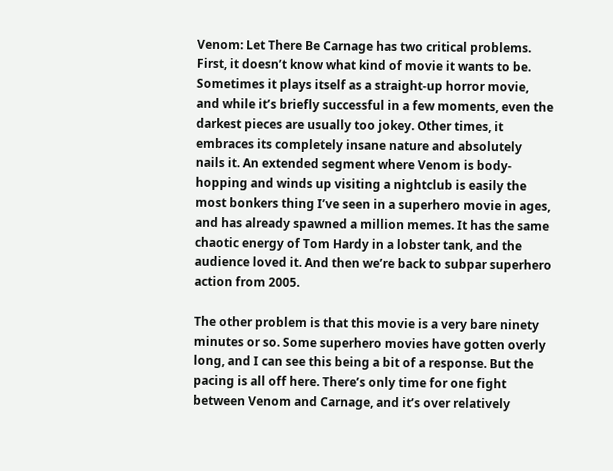Venom: Let There Be Carnage has two critical problems. First, it doesn’t know what kind of movie it wants to be. Sometimes it plays itself as a straight-up horror movie, and while it’s briefly successful in a few moments, even the darkest pieces are usually too jokey. Other times, it embraces its completely insane nature and absolutely nails it. An extended segment where Venom is body-hopping and winds up visiting a nightclub is easily the most bonkers thing I’ve seen in a superhero movie in ages, and has already spawned a million memes. It has the same chaotic energy of Tom Hardy in a lobster tank, and the audience loved it. And then we’re back to subpar superhero action from 2005.

The other problem is that this movie is a very bare ninety minutes or so. Some superhero movies have gotten overly long, and I can see this being a bit of a response. But the pacing is all off here. There’s only time for one fight between Venom and Carnage, and it’s over relatively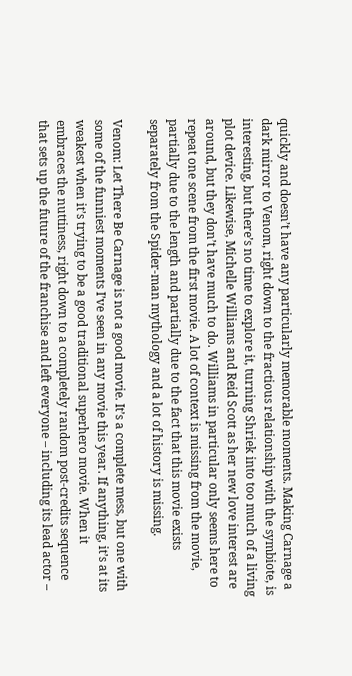quickly and doesn’t have any particularly memorable moments. Making Carnage a dark mirror to Venom, right down to the fractious relationship with the symbiote, is interesting, but there’s no time to explore it, turning Shriek into too much of a living plot device. Likewise, Michelle Williams and Reid Scott as her new love interest are around, but they don’t have much to do. Williams in particular only seems here to repeat one scene from the first movie. A lot of context is missing from the movie, partially due to the length and partially due to the fact that this movie exists separately from the Spider-man mythology and a lot of history is missing.

Venom: Let There Be Carnage is not a good movie. It’s a complete mess, but one with some of the funniest moments I’ve seen in any movie this year. If anything, it’s at its weakest when it’s trying to be a good traditional superhero movie. When it embraces the nuttiness, right down to a completely random post-credits sequence that sets up the future of the franchise and left everyone – including its lead actor –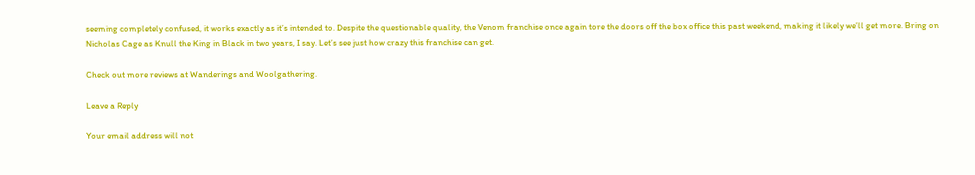seeming completely confused, it works exactly as it’s intended to. Despite the questionable quality, the Venom franchise once again tore the doors off the box office this past weekend, making it likely we’ll get more. Bring on Nicholas Cage as Knull the King in Black in two years, I say. Let’s see just how crazy this franchise can get.

Check out more reviews at Wanderings and Woolgathering.

Leave a Reply

Your email address will not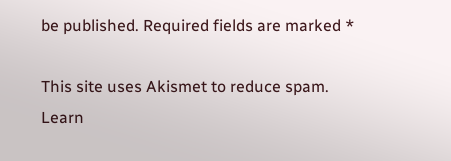be published. Required fields are marked *

This site uses Akismet to reduce spam. Learn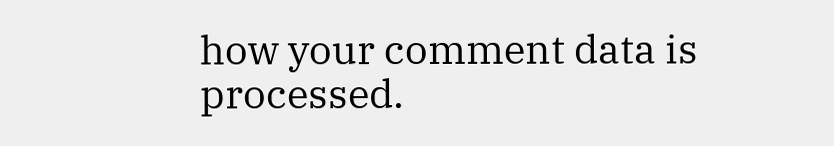how your comment data is processed.